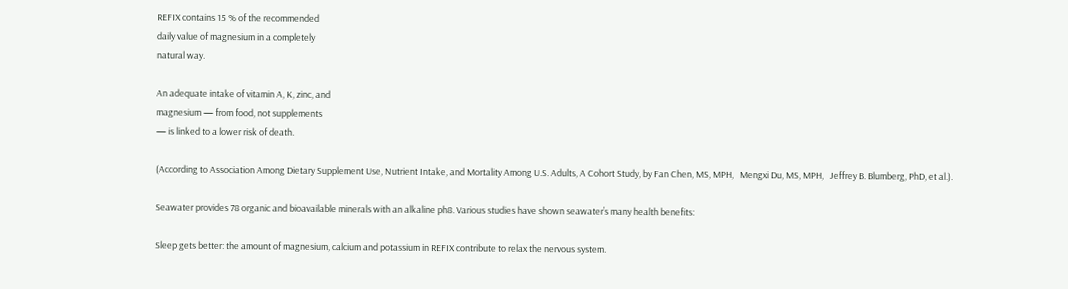REFIX contains 15 % of the recommended
daily value of magnesium in a completely
natural way.

An adequate intake of vitamin A, K, zinc, and
magnesium — from food, not supplements
— is linked to a lower risk of death.

(According to Association Among Dietary Supplement Use, Nutrient Intake, and Mortality Among U.S. Adults, A Cohort Study, by Fan Chen, MS, MPH,   Mengxi Du, MS, MPH,   Jeffrey B. Blumberg, PhD, et al.).

Seawater provides 78 organic and bioavailable minerals with an alkaline ph8. Various studies have shown seawater’s many health benefits:

Sleep gets better: the amount of magnesium, calcium and potassium in REFIX contribute to relax the nervous system.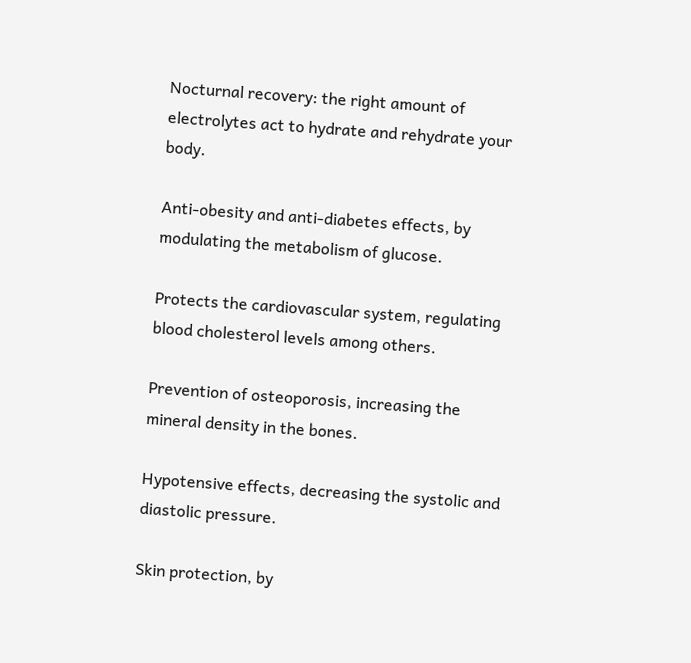Nocturnal recovery: the right amount of electrolytes act to hydrate and rehydrate your body.

Anti-obesity and anti-diabetes effects, by modulating the metabolism of glucose.

Protects the cardiovascular system, regulating blood cholesterol levels among others.

Prevention of osteoporosis, increasing the mineral density in the bones.

Hypotensive effects, decreasing the systolic and diastolic pressure.

Skin protection, by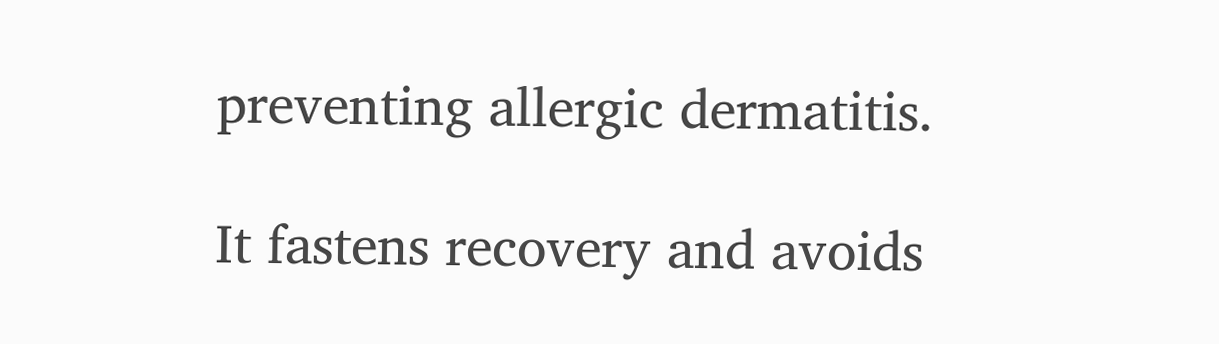preventing allergic dermatitis.

It fastens recovery and avoids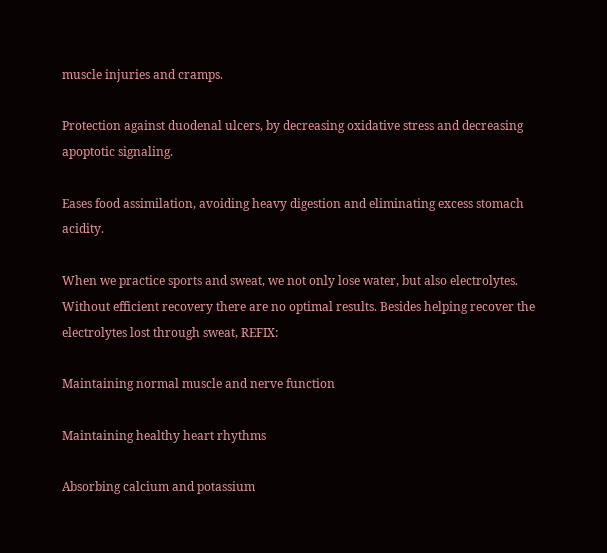muscle injuries and cramps.

Protection against duodenal ulcers, by decreasing oxidative stress and decreasing apoptotic signaling.

Eases food assimilation, avoiding heavy digestion and eliminating excess stomach acidity.

When we practice sports and sweat, we not only lose water, but also electrolytes. Without efficient recovery there are no optimal results. Besides helping recover the electrolytes lost through sweat, REFIX:

Maintaining normal muscle and nerve function

Maintaining healthy heart rhythms

Absorbing calcium and potassium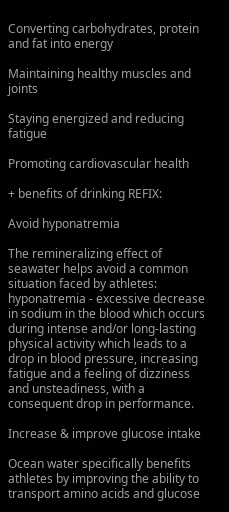Converting carbohydrates, protein and fat into energy

Maintaining healthy muscles and joints

Staying energized and reducing fatigue

Promoting cardiovascular health

+ benefits of drinking REFIX:

Avoid hyponatremia

The remineralizing effect of seawater helps avoid a common situation faced by athletes: hyponatremia - excessive decrease in sodium in the blood which occurs during intense and/or long-lasting physical activity which leads to a drop in blood pressure, increasing fatigue and a feeling of dizziness and unsteadiness, with a consequent drop in performance.

Increase & improve glucose intake

Ocean water specifically benefits athletes by improving the ability to transport amino acids and glucose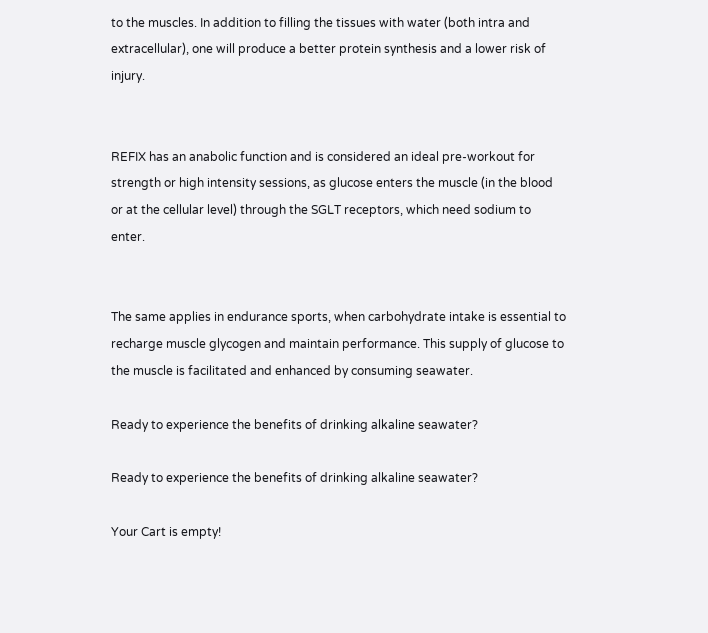to the muscles. In addition to filling the tissues with water (both intra and extracellular), one will produce a better protein synthesis and a lower risk of injury.


REFIX has an anabolic function and is considered an ideal pre-workout for strength or high intensity sessions, as glucose enters the muscle (in the blood or at the cellular level) through the SGLT receptors, which need sodium to enter.


The same applies in endurance sports, when carbohydrate intake is essential to recharge muscle glycogen and maintain performance. This supply of glucose to the muscle is facilitated and enhanced by consuming seawater.

Ready to experience the benefits of drinking alkaline seawater?

Ready to experience the benefits of drinking alkaline seawater?

Your Cart is empty!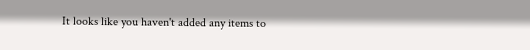It looks like you haven't added any items to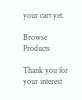your cart yet.

Browse Products

Thank you for your interest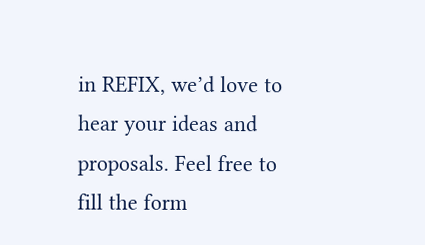in REFIX, we’d love to hear your ideas and proposals. Feel free to fill the form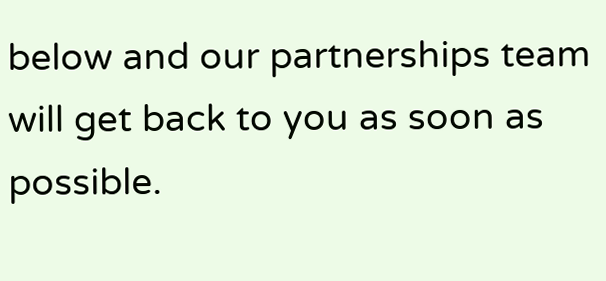below and our partnerships team will get back to you as soon as possible.